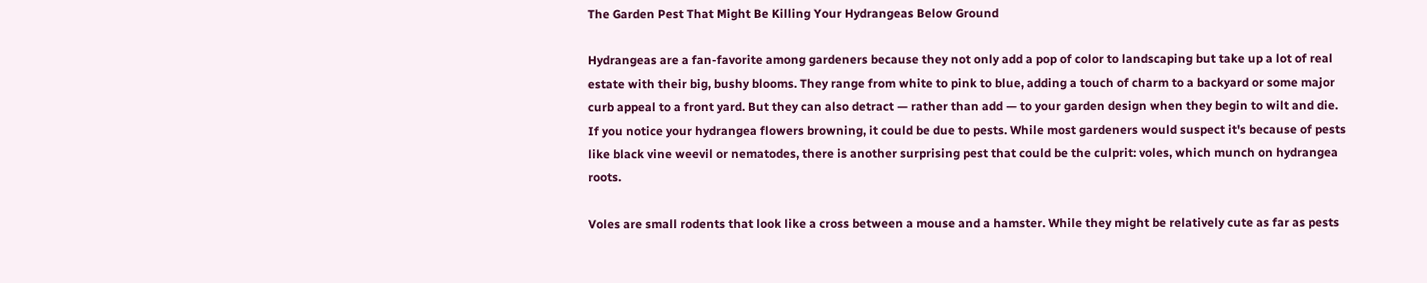The Garden Pest That Might Be Killing Your Hydrangeas Below Ground

Hydrangeas are a fan-favorite among gardeners because they not only add a pop of color to landscaping but take up a lot of real estate with their big, bushy blooms. They range from white to pink to blue, adding a touch of charm to a backyard or some major curb appeal to a front yard. But they can also detract — rather than add — to your garden design when they begin to wilt and die. If you notice your hydrangea flowers browning, it could be due to pests. While most gardeners would suspect it's because of pests like black vine weevil or nematodes, there is another surprising pest that could be the culprit: voles, which munch on hydrangea roots.

Voles are small rodents that look like a cross between a mouse and a hamster. While they might be relatively cute as far as pests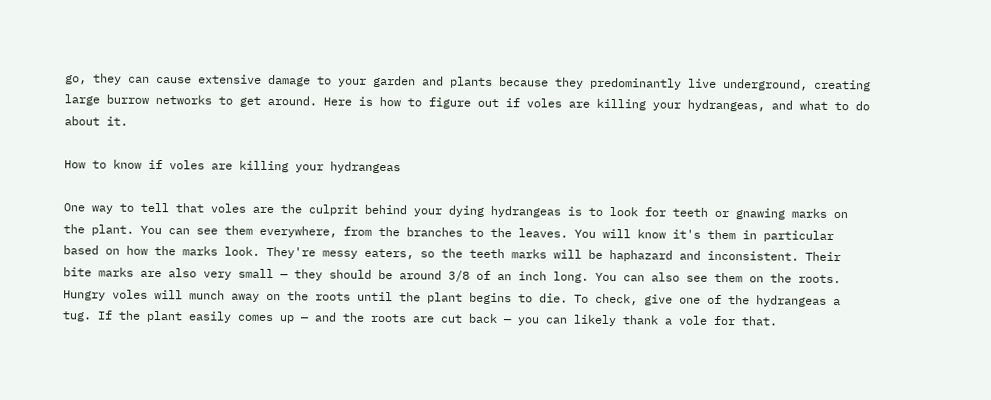go, they can cause extensive damage to your garden and plants because they predominantly live underground, creating large burrow networks to get around. Here is how to figure out if voles are killing your hydrangeas, and what to do about it.

How to know if voles are killing your hydrangeas

One way to tell that voles are the culprit behind your dying hydrangeas is to look for teeth or gnawing marks on the plant. You can see them everywhere, from the branches to the leaves. You will know it's them in particular based on how the marks look. They're messy eaters, so the teeth marks will be haphazard and inconsistent. Their bite marks are also very small — they should be around 3/8 of an inch long. You can also see them on the roots. Hungry voles will munch away on the roots until the plant begins to die. To check, give one of the hydrangeas a tug. If the plant easily comes up — and the roots are cut back — you can likely thank a vole for that.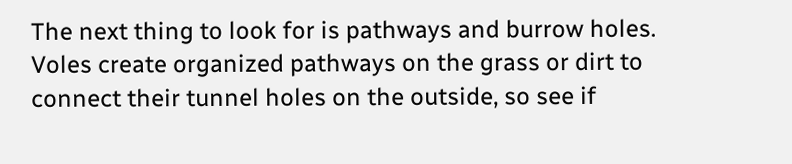The next thing to look for is pathways and burrow holes. Voles create organized pathways on the grass or dirt to connect their tunnel holes on the outside, so see if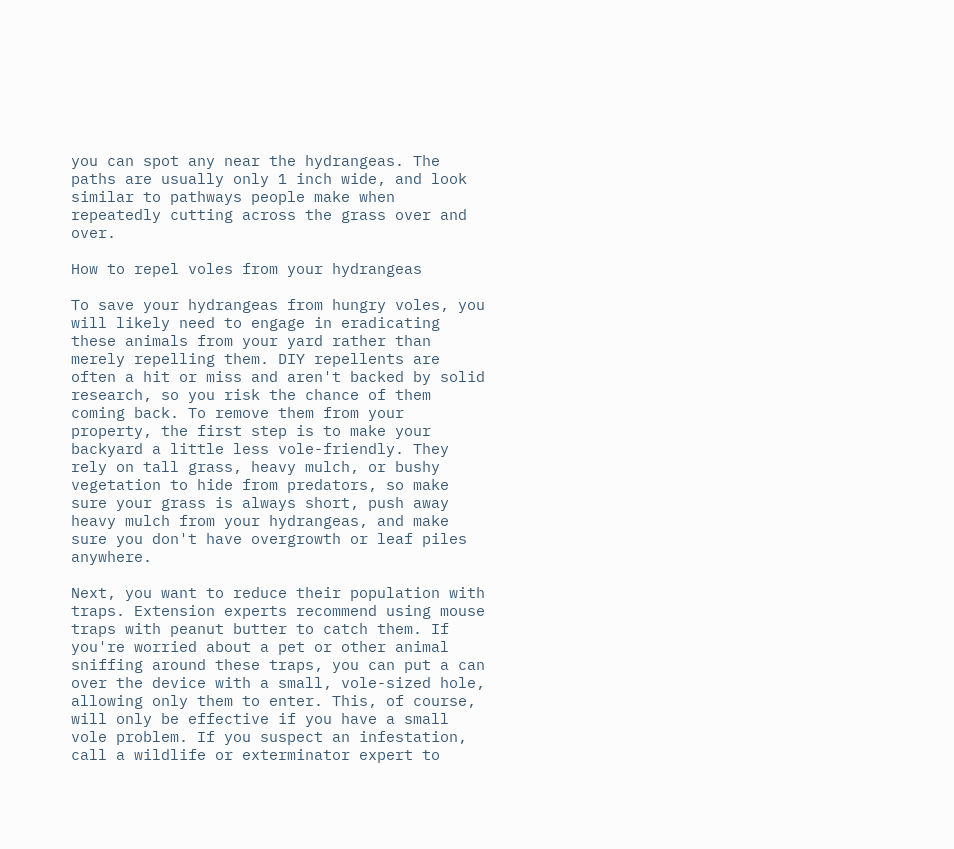you can spot any near the hydrangeas. The paths are usually only 1 inch wide, and look similar to pathways people make when repeatedly cutting across the grass over and over.

How to repel voles from your hydrangeas

To save your hydrangeas from hungry voles, you will likely need to engage in eradicating these animals from your yard rather than merely repelling them. DIY repellents are often a hit or miss and aren't backed by solid research, so you risk the chance of them coming back. To remove them from your property, the first step is to make your backyard a little less vole-friendly. They rely on tall grass, heavy mulch, or bushy vegetation to hide from predators, so make sure your grass is always short, push away heavy mulch from your hydrangeas, and make sure you don't have overgrowth or leaf piles anywhere.

Next, you want to reduce their population with traps. Extension experts recommend using mouse traps with peanut butter to catch them. If you're worried about a pet or other animal sniffing around these traps, you can put a can over the device with a small, vole-sized hole, allowing only them to enter. This, of course, will only be effective if you have a small vole problem. If you suspect an infestation, call a wildlife or exterminator expert to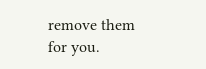remove them for you.